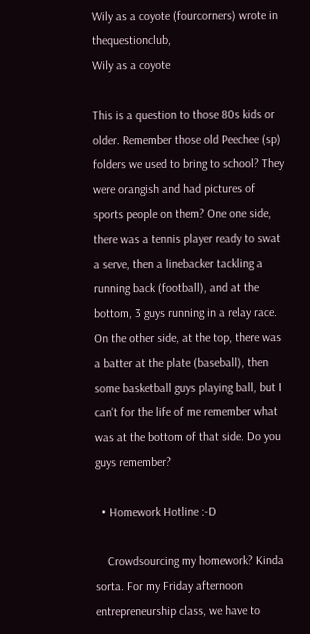Wily as a coyote (fourcorners) wrote in thequestionclub,
Wily as a coyote

This is a question to those 80s kids or older. Remember those old Peechee (sp) folders we used to bring to school? They were orangish and had pictures of sports people on them? One one side, there was a tennis player ready to swat a serve, then a linebacker tackling a running back (football), and at the bottom, 3 guys running in a relay race. On the other side, at the top, there was a batter at the plate (baseball), then some basketball guys playing ball, but I can't for the life of me remember what was at the bottom of that side. Do you guys remember?

  • Homework Hotline :-D

    Crowdsourcing my homework? Kinda sorta. For my Friday afternoon entrepreneurship class, we have to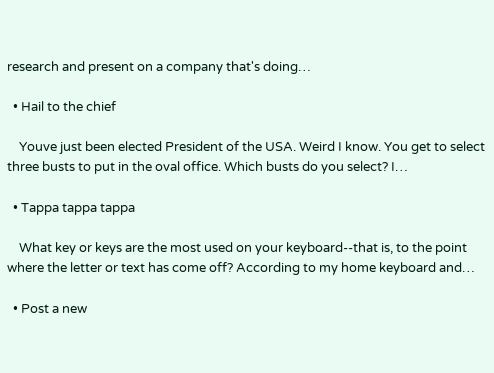research and present on a company that's doing…

  • Hail to the chief

    Youve just been elected President of the USA. Weird I know. You get to select three busts to put in the oval office. Which busts do you select? I…

  • Tappa tappa tappa

    What key or keys are the most used on your keyboard--that is, to the point where the letter or text has come off? According to my home keyboard and…

  • Post a new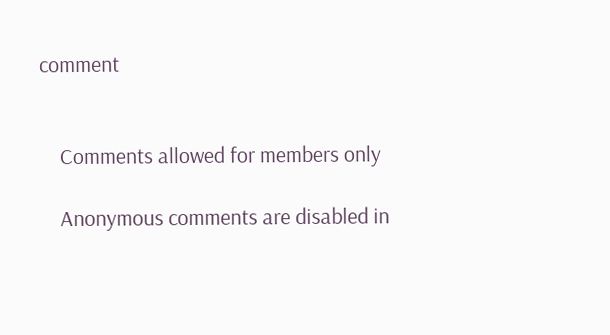comment


    Comments allowed for members only

    Anonymous comments are disabled in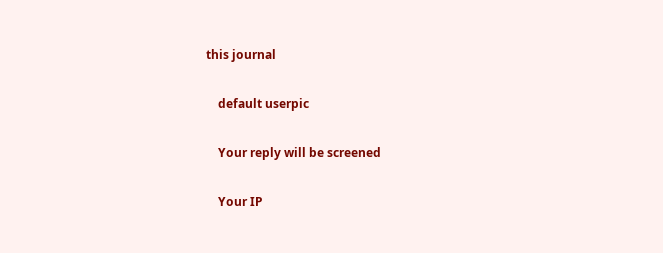this journal

    default userpic

    Your reply will be screened

    Your IP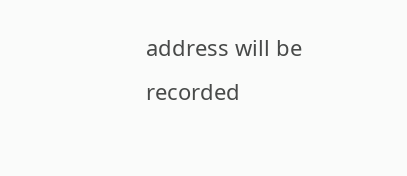address will be recorded